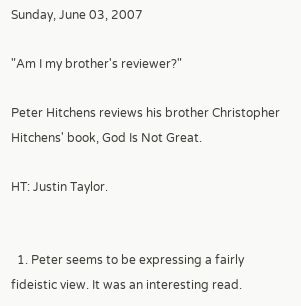Sunday, June 03, 2007

"Am I my brother's reviewer?"

Peter Hitchens reviews his brother Christopher Hitchens' book, God Is Not Great.

HT: Justin Taylor.


  1. Peter seems to be expressing a fairly fideistic view. It was an interesting read.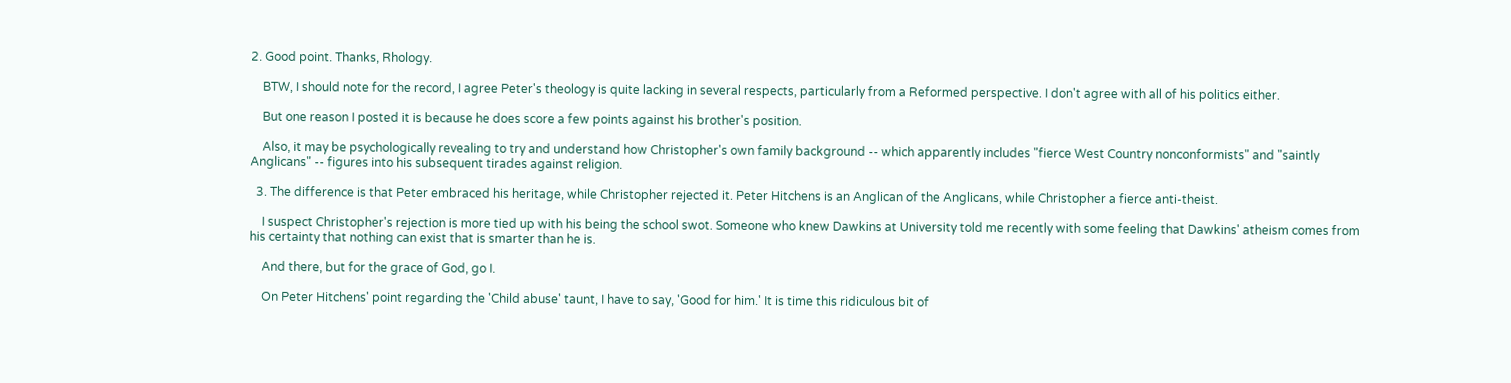2. Good point. Thanks, Rhology.

    BTW, I should note for the record, I agree Peter's theology is quite lacking in several respects, particularly from a Reformed perspective. I don't agree with all of his politics either.

    But one reason I posted it is because he does score a few points against his brother's position.

    Also, it may be psychologically revealing to try and understand how Christopher's own family background -- which apparently includes "fierce West Country nonconformists" and "saintly Anglicans" -- figures into his subsequent tirades against religion.

  3. The difference is that Peter embraced his heritage, while Christopher rejected it. Peter Hitchens is an Anglican of the Anglicans, while Christopher a fierce anti-theist.

    I suspect Christopher's rejection is more tied up with his being the school swot. Someone who knew Dawkins at University told me recently with some feeling that Dawkins' atheism comes from his certainty that nothing can exist that is smarter than he is.

    And there, but for the grace of God, go I.

    On Peter Hitchens' point regarding the 'Child abuse' taunt, I have to say, 'Good for him.' It is time this ridiculous bit of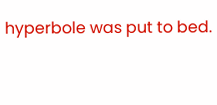hyperbole was put to bed.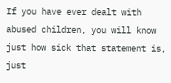If you have ever dealt with abused children, you will know just how sick that statement is, just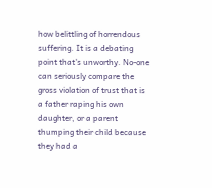how belittling of horrendous suffering. It is a debating point that's unworthy. No-one can seriously compare the gross violation of trust that is a father raping his own daughter, or a parent thumping their child because they had a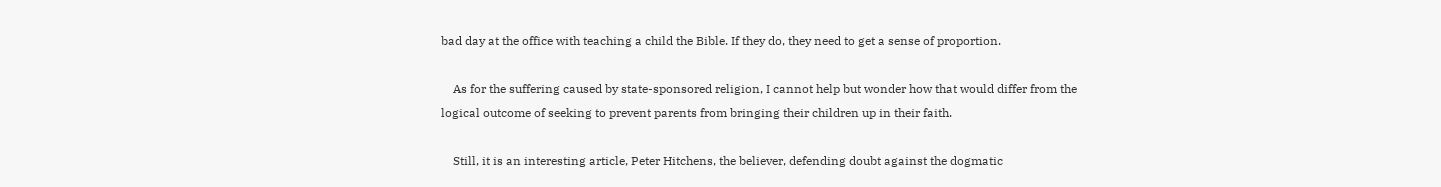bad day at the office with teaching a child the Bible. If they do, they need to get a sense of proportion.

    As for the suffering caused by state-sponsored religion, I cannot help but wonder how that would differ from the logical outcome of seeking to prevent parents from bringing their children up in their faith.

    Still, it is an interesting article, Peter Hitchens, the believer, defending doubt against the dogmatic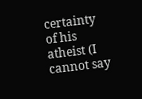certainty of his atheist (I cannot say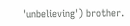'unbelieving') brother.